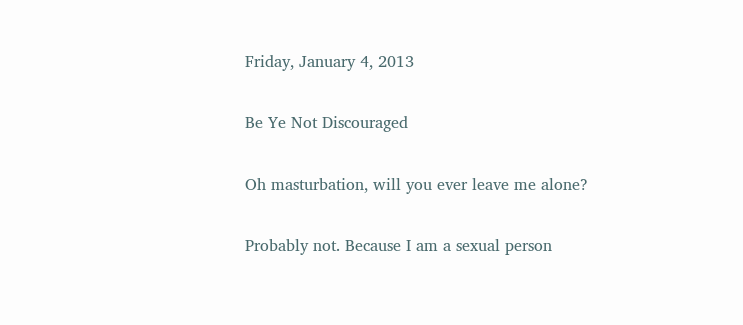Friday, January 4, 2013

Be Ye Not Discouraged

Oh masturbation, will you ever leave me alone?

Probably not. Because I am a sexual person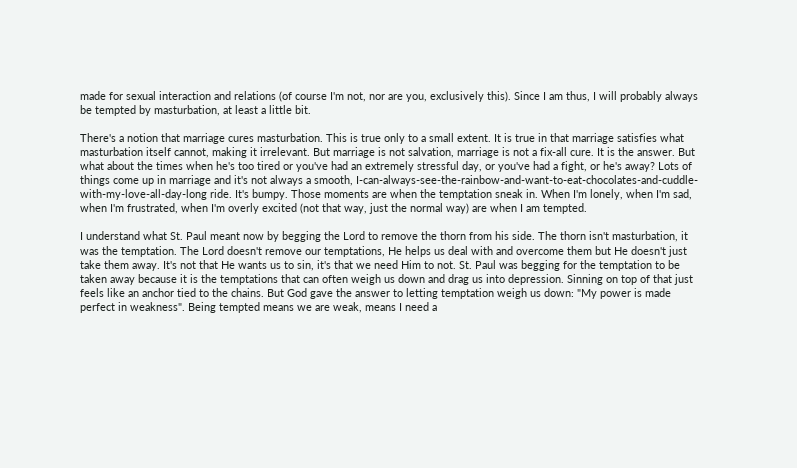made for sexual interaction and relations (of course I'm not, nor are you, exclusively this). Since I am thus, I will probably always be tempted by masturbation, at least a little bit.

There's a notion that marriage cures masturbation. This is true only to a small extent. It is true in that marriage satisfies what masturbation itself cannot, making it irrelevant. But marriage is not salvation, marriage is not a fix-all cure. It is the answer. But what about the times when he's too tired or you've had an extremely stressful day, or you've had a fight, or he's away? Lots of things come up in marriage and it's not always a smooth, I-can-always-see-the-rainbow-and-want-to-eat-chocolates-and-cuddle-with-my-love-all-day-long ride. It's bumpy. Those moments are when the temptation sneak in. When I'm lonely, when I'm sad, when I'm frustrated, when I'm overly excited (not that way, just the normal way) are when I am tempted.

I understand what St. Paul meant now by begging the Lord to remove the thorn from his side. The thorn isn't masturbation, it was the temptation. The Lord doesn't remove our temptations, He helps us deal with and overcome them but He doesn't just take them away. It's not that He wants us to sin, it's that we need Him to not. St. Paul was begging for the temptation to be taken away because it is the temptations that can often weigh us down and drag us into depression. Sinning on top of that just feels like an anchor tied to the chains. But God gave the answer to letting temptation weigh us down: "My power is made perfect in weakness". Being tempted means we are weak, means I need a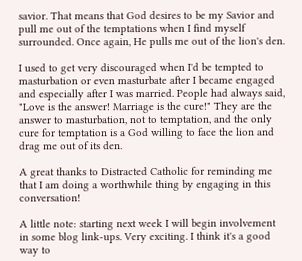savior. That means that God desires to be my Savior and pull me out of the temptations when I find myself surrounded. Once again, He pulls me out of the lion's den.

I used to get very discouraged when I'd be tempted to masturbation or even masturbate after I became engaged and especially after I was married. People had always said, "Love is the answer! Marriage is the cure!" They are the answer to masturbation, not to temptation, and the only cure for temptation is a God willing to face the lion and drag me out of its den.

A great thanks to Distracted Catholic for reminding me that I am doing a worthwhile thing by engaging in this conversation!

A little note: starting next week I will begin involvement in some blog link-ups. Very exciting. I think it's a good way to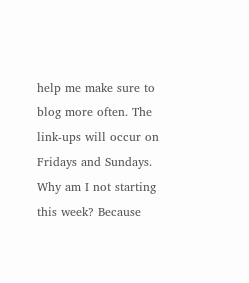help me make sure to blog more often. The link-ups will occur on Fridays and Sundays. Why am I not starting this week? Because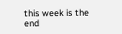this week is the end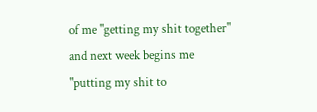of me "getting my shit together" and next week begins me "putting my shit to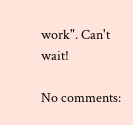work". Can't wait!

No comments: